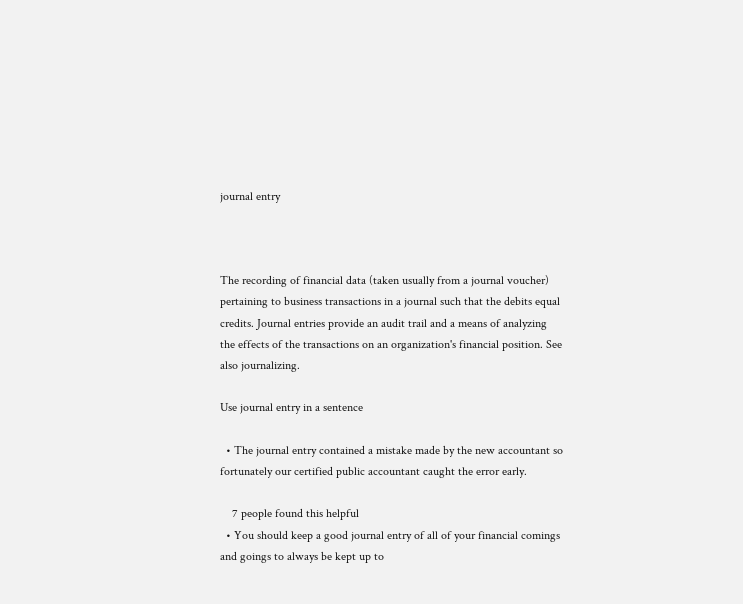journal entry



The recording of financial data (taken usually from a journal voucher) pertaining to business transactions in a journal such that the debits equal credits. Journal entries provide an audit trail and a means of analyzing the effects of the transactions on an organization's financial position. See also journalizing.

Use journal entry in a sentence

  • The journal entry contained a mistake made by the new accountant so fortunately our certified public accountant caught the error early.

    7 people found this helpful
  • You should keep a good journal entry of all of your financial comings and goings to always be kept up to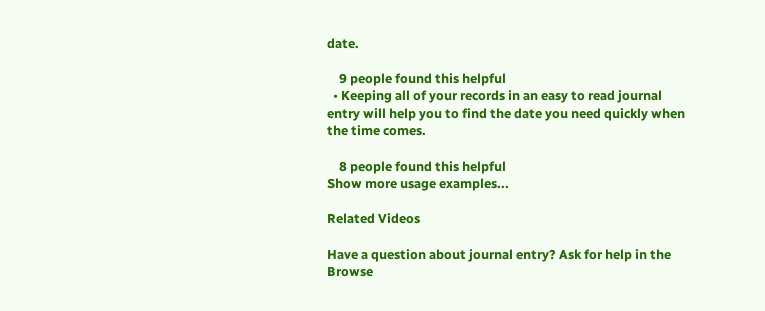date.

    9 people found this helpful
  • Keeping all of your records in an easy to read journal entry will help you to find the date you need quickly when the time comes.

    8 people found this helpful
Show more usage examples...

Related Videos

Have a question about journal entry? Ask for help in the
Browse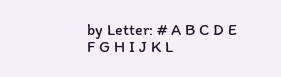by Letter: # A B C D E F G H I J K L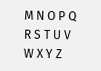M N O P Q R S T U V W X Y Z